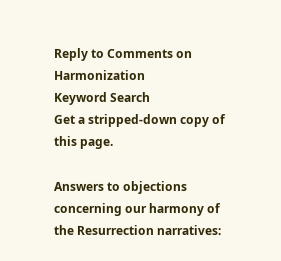Reply to Comments on Harmonization
Keyword Search
Get a stripped-down copy of this page.

Answers to objections concerning our harmony of the Resurrection narratives: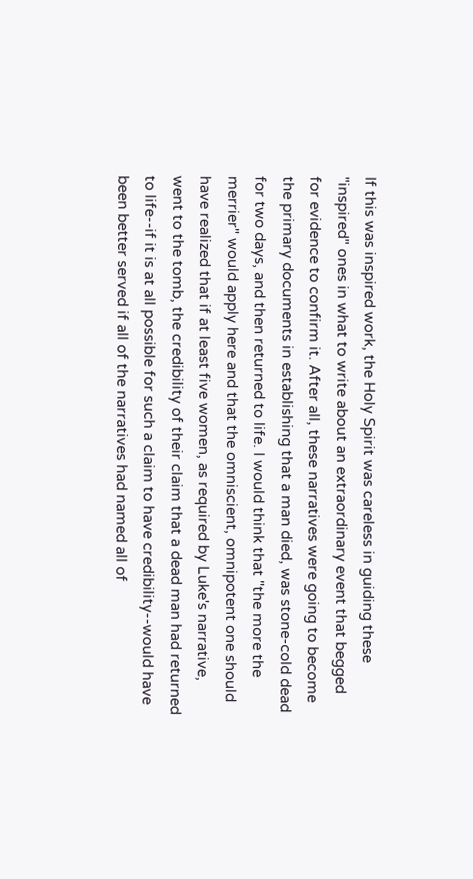If this was inspired work, the Holy Spirit was careless in guiding these "inspired" ones in what to write about an extraordinary event that begged for evidence to confirm it. After all, these narratives were going to become the primary documents in establishing that a man died, was stone-cold dead for two days, and then returned to life. I would think that "the more the merrier" would apply here and that the omniscient, omnipotent one should have realized that if at least five women, as required by Luke's narrative, went to the tomb, the credibility of their claim that a dead man had returned to life--if it is at all possible for such a claim to have credibility--would have been better served if all of the narratives had named all of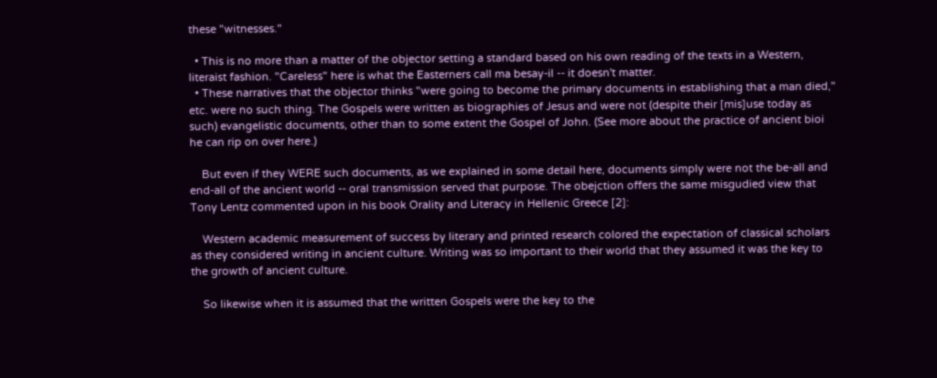these "witnesses."

  • This is no more than a matter of the objector setting a standard based on his own reading of the texts in a Western, literaist fashion. "Careless" here is what the Easterners call ma besay-il -- it doesn't matter.
  • These narratives that the objector thinks "were going to become the primary documents in establishing that a man died," etc. were no such thing. The Gospels were written as biographies of Jesus and were not (despite their [mis]use today as such) evangelistic documents, other than to some extent the Gospel of John. (See more about the practice of ancient bioi he can rip on over here.)

    But even if they WERE such documents, as we explained in some detail here, documents simply were not the be-all and end-all of the ancient world -- oral transmission served that purpose. The obejction offers the same misgudied view that Tony Lentz commented upon in his book Orality and Literacy in Hellenic Greece [2]:

    Western academic measurement of success by literary and printed research colored the expectation of classical scholars as they considered writing in ancient culture. Writing was so important to their world that they assumed it was the key to the growth of ancient culture.

    So likewise when it is assumed that the written Gospels were the key to the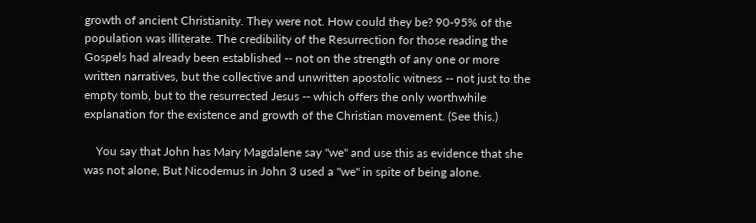growth of ancient Christianity. They were not. How could they be? 90-95% of the population was illiterate. The credibility of the Resurrection for those reading the Gospels had already been established -- not on the strength of any one or more written narratives, but the collective and unwritten apostolic witness -- not just to the empty tomb, but to the resurrected Jesus -- which offers the only worthwhile explanation for the existence and growth of the Christian movement. (See this.)

    You say that John has Mary Magdalene say "we" and use this as evidence that she was not alone, But Nicodemus in John 3 used a "we" in spite of being alone.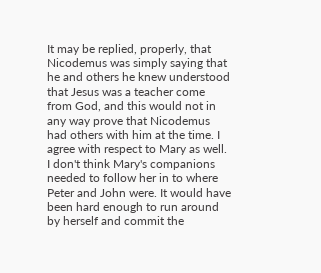It may be replied, properly, that Nicodemus was simply saying that he and others he knew understood that Jesus was a teacher come from God, and this would not in any way prove that Nicodemus had others with him at the time. I agree with respect to Mary as well. I don't think Mary's companions needed to follow her in to where Peter and John were. It would have been hard enough to run around by herself and commit the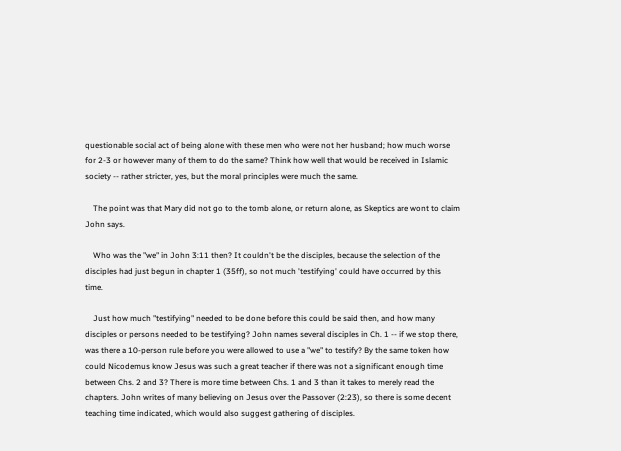questionable social act of being alone with these men who were not her husband; how much worse for 2-3 or however many of them to do the same? Think how well that would be received in Islamic society -- rather stricter, yes, but the moral principles were much the same.

    The point was that Mary did not go to the tomb alone, or return alone, as Skeptics are wont to claim John says.

    Who was the "we" in John 3:11 then? It couldn't be the disciples, because the selection of the disciples had just begun in chapter 1 (35ff), so not much 'testifying' could have occurred by this time.

    Just how much "testifying" needed to be done before this could be said then, and how many disciples or persons needed to be testifying? John names several disciples in Ch. 1 -- if we stop there, was there a 10-person rule before you were allowed to use a "we" to testify? By the same token how could Nicodemus know Jesus was such a great teacher if there was not a significant enough time between Chs. 2 and 3? There is more time between Chs. 1 and 3 than it takes to merely read the chapters. John writes of many believing on Jesus over the Passover (2:23), so there is some decent teaching time indicated, which would also suggest gathering of disciples.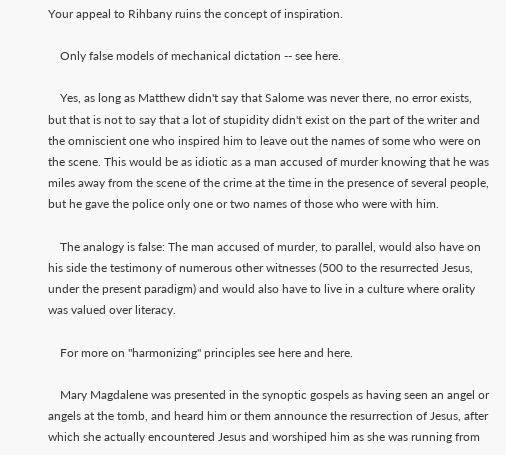Your appeal to Rihbany ruins the concept of inspiration.

    Only false models of mechanical dictation -- see here.

    Yes, as long as Matthew didn't say that Salome was never there, no error exists, but that is not to say that a lot of stupidity didn't exist on the part of the writer and the omniscient one who inspired him to leave out the names of some who were on the scene. This would be as idiotic as a man accused of murder knowing that he was miles away from the scene of the crime at the time in the presence of several people, but he gave the police only one or two names of those who were with him.

    The analogy is false: The man accused of murder, to parallel, would also have on his side the testimony of numerous other witnesses (500 to the resurrected Jesus, under the present paradigm) and would also have to live in a culture where orality was valued over literacy.

    For more on "harmonizing" principles see here and here.

    Mary Magdalene was presented in the synoptic gospels as having seen an angel or angels at the tomb, and heard him or them announce the resurrection of Jesus, after which she actually encountered Jesus and worshiped him as she was running from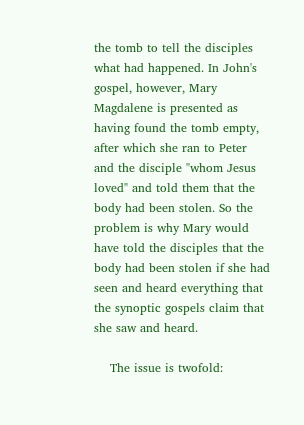the tomb to tell the disciples what had happened. In John's gospel, however, Mary Magdalene is presented as having found the tomb empty, after which she ran to Peter and the disciple "whom Jesus loved" and told them that the body had been stolen. So the problem is why Mary would have told the disciples that the body had been stolen if she had seen and heard everything that the synoptic gospels claim that she saw and heard.

    The issue is twofold: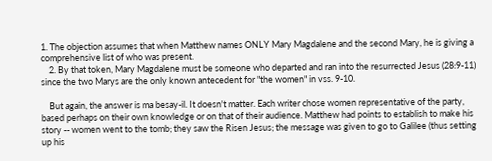1. The objection assumes that when Matthew names ONLY Mary Magdalene and the second Mary, he is giving a comprehensive list of who was present.
    2. By that token, Mary Magdalene must be someone who departed and ran into the resurrected Jesus (28:9-11) since the two Marys are the only known antecedent for "the women" in vss. 9-10.

    But again, the answer is ma besay-il. It doesn't matter. Each writer chose women representative of the party, based perhaps on their own knowledge or on that of their audience. Matthew had points to establish to make his story -- women went to the tomb; they saw the Risen Jesus; the message was given to go to Galilee (thus setting up his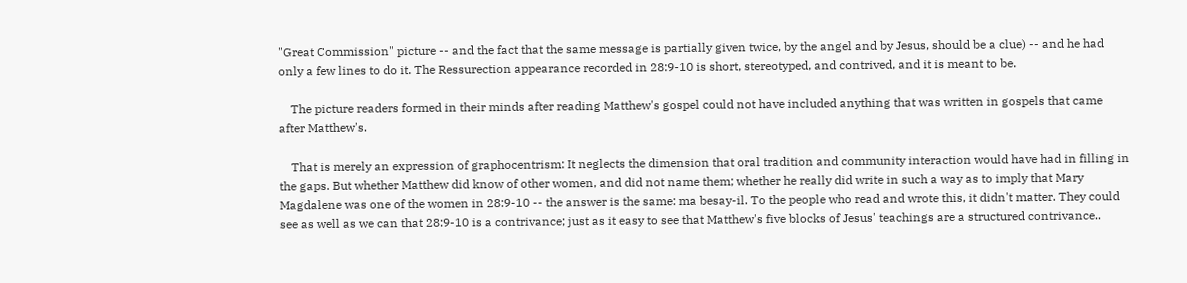"Great Commission" picture -- and the fact that the same message is partially given twice, by the angel and by Jesus, should be a clue) -- and he had only a few lines to do it. The Ressurection appearance recorded in 28:9-10 is short, stereotyped, and contrived, and it is meant to be.

    The picture readers formed in their minds after reading Matthew's gospel could not have included anything that was written in gospels that came after Matthew's.

    That is merely an expression of graphocentrism: It neglects the dimension that oral tradition and community interaction would have had in filling in the gaps. But whether Matthew did know of other women, and did not name them; whether he really did write in such a way as to imply that Mary Magdalene was one of the women in 28:9-10 -- the answer is the same: ma besay-il. To the people who read and wrote this, it didn't matter. They could see as well as we can that 28:9-10 is a contrivance; just as it easy to see that Matthew's five blocks of Jesus' teachings are a structured contrivance..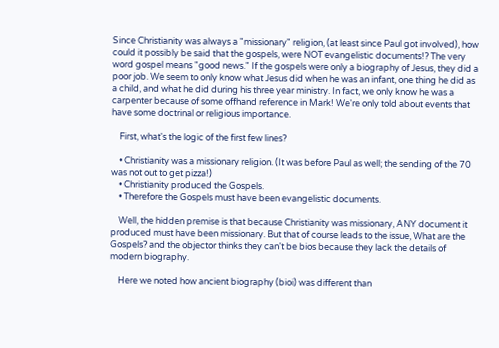Since Christianity was always a "missionary" religion, (at least since Paul got involved), how could it possibly be said that the gospels, were NOT evangelistic documents!? The very word gospel means "good news." If the gospels were only a biography of Jesus, they did a poor job. We seem to only know what Jesus did when he was an infant, one thing he did as a child, and what he did during his three year ministry. In fact, we only know he was a carpenter because of some offhand reference in Mark! We're only told about events that have some doctrinal or religious importance.

    First, what's the logic of the first few lines?

    • Christianity was a missionary religion. (It was before Paul as well; the sending of the 70 was not out to get pizza!)
    • Christianity produced the Gospels.
    • Therefore the Gospels must have been evangelistic documents.

    Well, the hidden premise is that because Christianity was missionary, ANY document it produced must have been missionary. But that of course leads to the issue, What are the Gospels? and the objector thinks they can't be bios because they lack the details of modern biography.

    Here we noted how ancient biography (bioi) was different than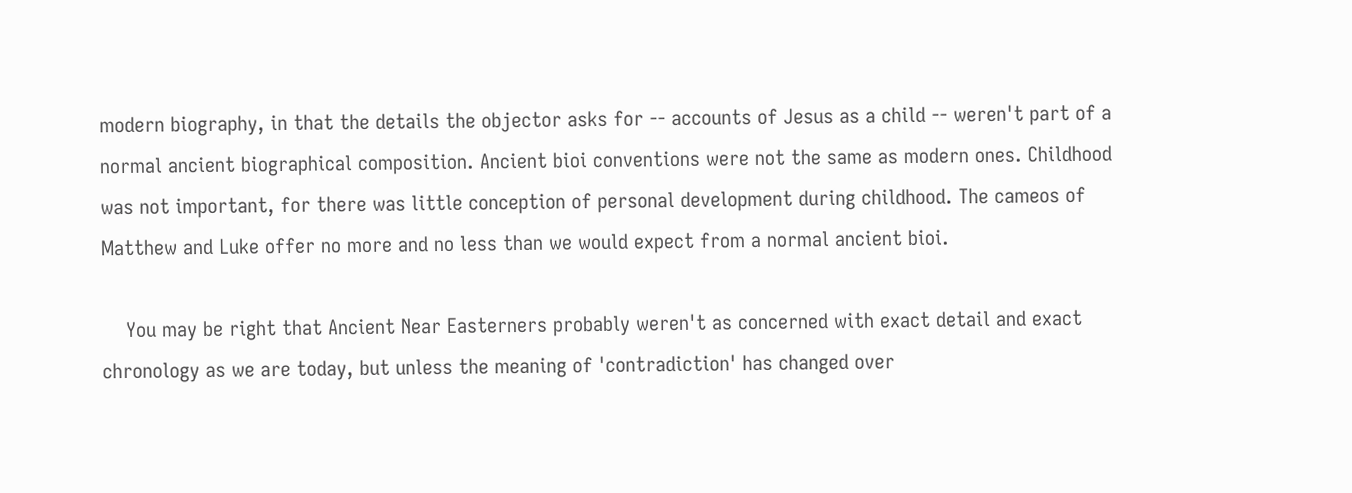modern biography, in that the details the objector asks for -- accounts of Jesus as a child -- weren't part of a normal ancient biographical composition. Ancient bioi conventions were not the same as modern ones. Childhood was not important, for there was little conception of personal development during childhood. The cameos of Matthew and Luke offer no more and no less than we would expect from a normal ancient bioi.

    You may be right that Ancient Near Easterners probably weren't as concerned with exact detail and exact chronology as we are today, but unless the meaning of 'contradiction' has changed over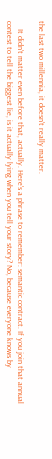the last two millennia, it doesn't really matter.

    It didn't matter even before that, actually. Here's a phrase to remember: semantic contract. If you join that annual contest to tell the biggest lie, is it actually lying when you tell your story? No, because everyone knows by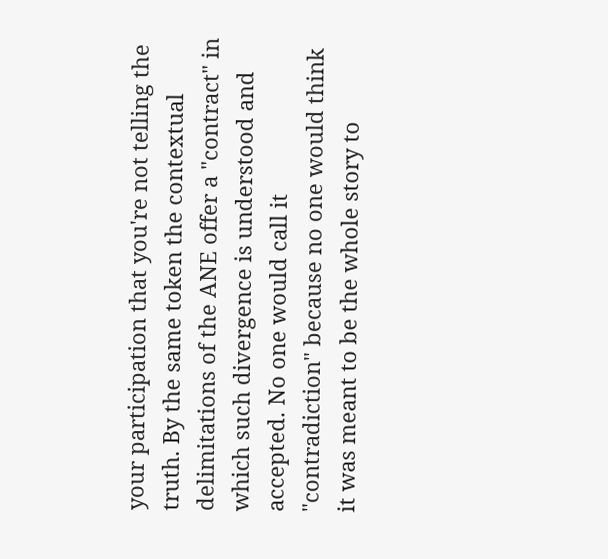your participation that you're not telling the truth. By the same token the contextual delimitations of the ANE offer a "contract" in which such divergence is understood and accepted. No one would call it "contradiction" because no one would think it was meant to be the whole story to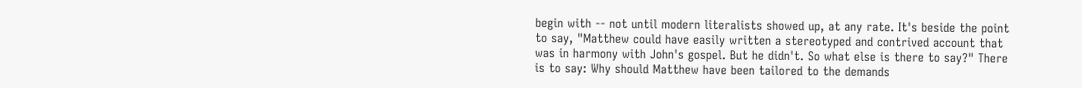begin with -- not until modern literalists showed up, at any rate. It's beside the point to say, "Matthew could have easily written a stereotyped and contrived account that was in harmony with John's gospel. But he didn't. So what else is there to say?" There is to say: Why should Matthew have been tailored to the demands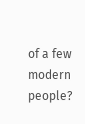of a few modern people?